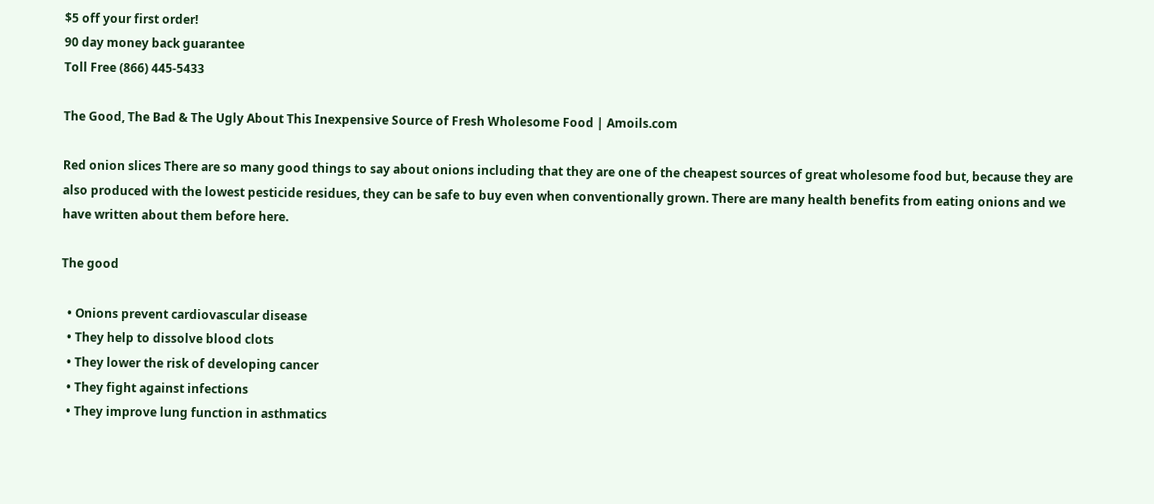$5 off your first order!
90 day money back guarantee
Toll Free (866) 445-5433

The Good, The Bad & The Ugly About This Inexpensive Source of Fresh Wholesome Food | Amoils.com

Red onion slices There are so many good things to say about onions including that they are one of the cheapest sources of great wholesome food but, because they are also produced with the lowest pesticide residues, they can be safe to buy even when conventionally grown. There are many health benefits from eating onions and we have written about them before here.

The good

  • Onions prevent cardiovascular disease
  • They help to dissolve blood clots
  • They lower the risk of developing cancer
  • They fight against infections
  • They improve lung function in asthmatics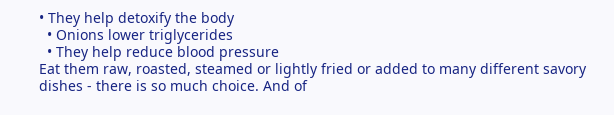• They help detoxify the body
  • Onions lower triglycerides
  • They help reduce blood pressure
Eat them raw, roasted, steamed or lightly fried or added to many different savory dishes - there is so much choice. And of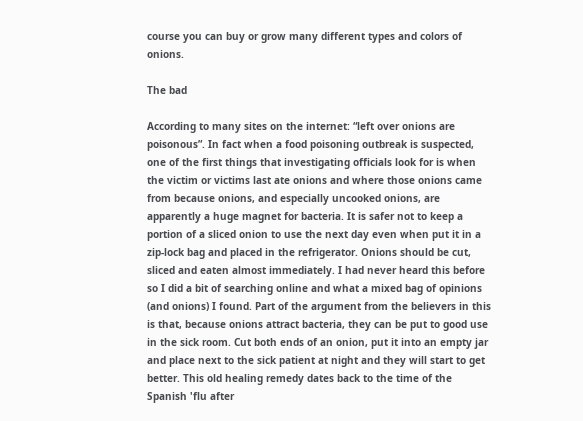course you can buy or grow many different types and colors of onions.

The bad

According to many sites on the internet: “left over onions are poisonous”. In fact when a food poisoning outbreak is suspected, one of the first things that investigating officials look for is when the victim or victims last ate onions and where those onions came from because onions, and especially uncooked onions, are apparently a huge magnet for bacteria. It is safer not to keep a portion of a sliced onion to use the next day even when put it in a zip-lock bag and placed in the refrigerator. Onions should be cut, sliced and eaten almost immediately. I had never heard this before so I did a bit of searching online and what a mixed bag of opinions (and onions) I found. Part of the argument from the believers in this is that, because onions attract bacteria, they can be put to good use in the sick room. Cut both ends of an onion, put it into an empty jar and place next to the sick patient at night and they will start to get better. This old healing remedy dates back to the time of the Spanish 'flu after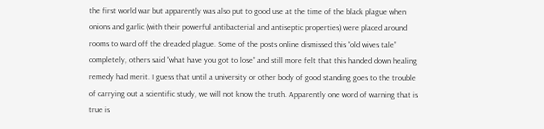the first world war but apparently was also put to good use at the time of the black plague when onions and garlic (with their powerful antibacterial and antiseptic properties) were placed around rooms to ward off the dreaded plague. Some of the posts online dismissed this “old wives tale” completely, others said “what have you got to lose” and still more felt that this handed down healing remedy had merit. I guess that until a university or other body of good standing goes to the trouble of carrying out a scientific study, we will not know the truth. Apparently one word of warning that is true is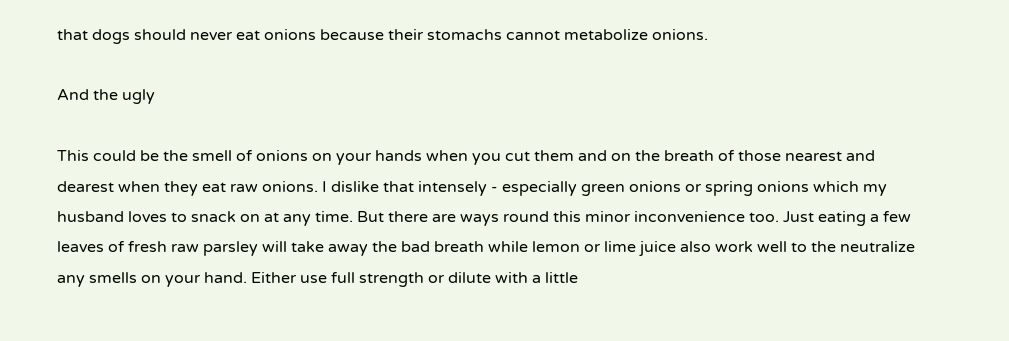that dogs should never eat onions because their stomachs cannot metabolize onions.

And the ugly

This could be the smell of onions on your hands when you cut them and on the breath of those nearest and dearest when they eat raw onions. I dislike that intensely - especially green onions or spring onions which my husband loves to snack on at any time. But there are ways round this minor inconvenience too. Just eating a few leaves of fresh raw parsley will take away the bad breath while lemon or lime juice also work well to the neutralize any smells on your hand. Either use full strength or dilute with a little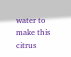water to make this citrus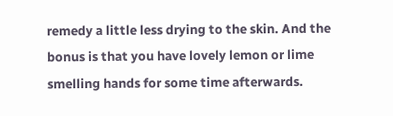remedy a little less drying to the skin. And the bonus is that you have lovely lemon or lime smelling hands for some time afterwards.